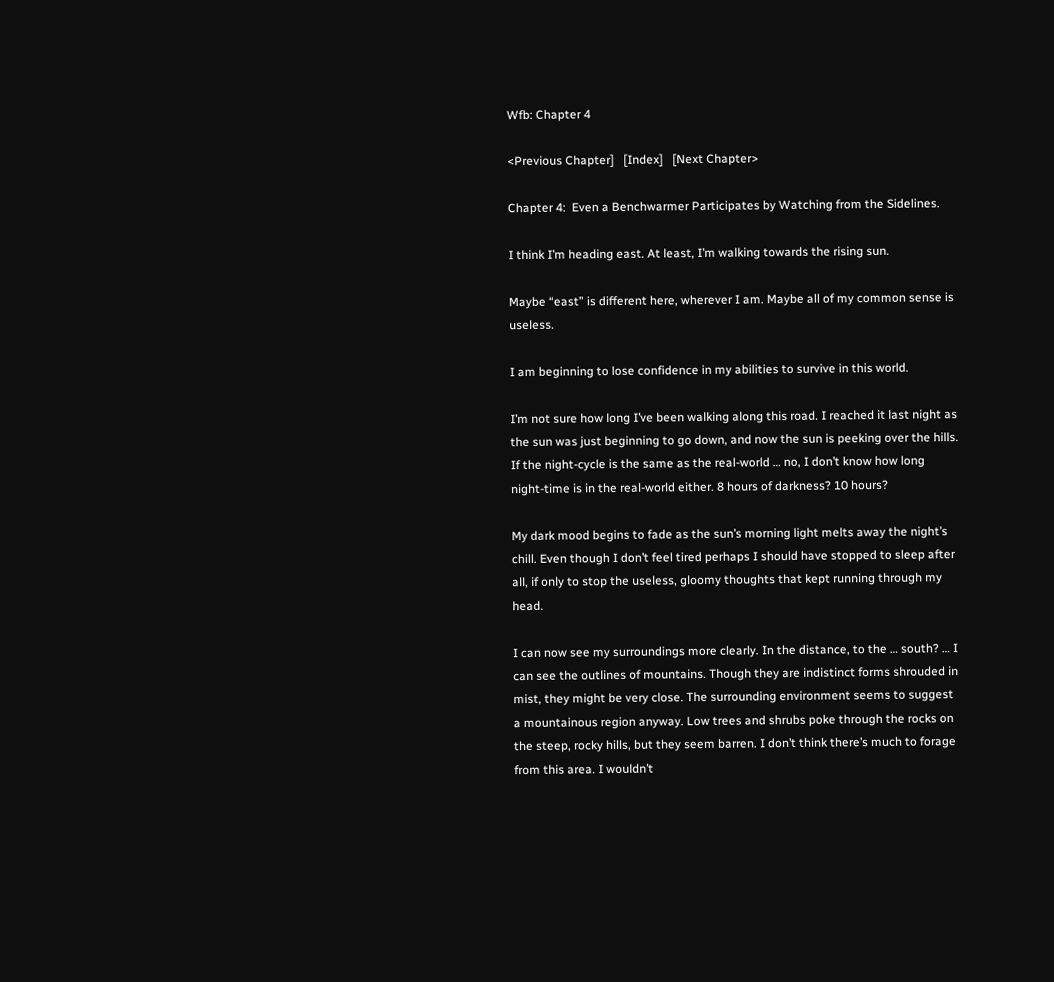Wfb: Chapter 4

<Previous Chapter]   [Index]   [Next Chapter>

Chapter 4:  Even a Benchwarmer Participates by Watching from the Sidelines.

I think I’m heading east. At least, I’m walking towards the rising sun.

Maybe “east” is different here, wherever I am. Maybe all of my common sense is useless.

I am beginning to lose confidence in my abilities to survive in this world.

I’m not sure how long I’ve been walking along this road. I reached it last night as the sun was just beginning to go down, and now the sun is peeking over the hills. If the night-cycle is the same as the real-world … no, I don’t know how long night-time is in the real-world either. 8 hours of darkness? 10 hours?

My dark mood begins to fade as the sun’s morning light melts away the night’s chill. Even though I don’t feel tired perhaps I should have stopped to sleep after all, if only to stop the useless, gloomy thoughts that kept running through my head.

I can now see my surroundings more clearly. In the distance, to the … south? … I can see the outlines of mountains. Though they are indistinct forms shrouded in mist, they might be very close. The surrounding environment seems to suggest a mountainous region anyway. Low trees and shrubs poke through the rocks on the steep, rocky hills, but they seem barren. I don’t think there’s much to forage from this area. I wouldn’t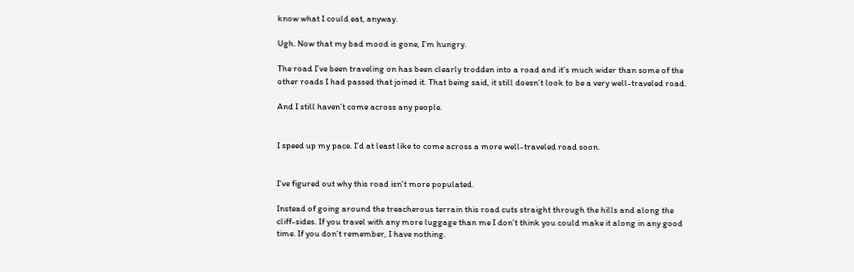know what I could eat, anyway.

Ugh. Now that my bad mood is gone, I’m hungry.

The road I’ve been traveling on has been clearly trodden into a road and it’s much wider than some of the other roads I had passed that joined it. That being said, it still doesn’t look to be a very well-traveled road.

And I still haven’t come across any people.


I speed up my pace. I’d at least like to come across a more well-traveled road soon.


I’ve figured out why this road isn’t more populated.

Instead of going around the treacherous terrain this road cuts straight through the hills and along the cliff-sides. If you travel with any more luggage than me I don’t think you could make it along in any good time. If you don’t remember, I have nothing.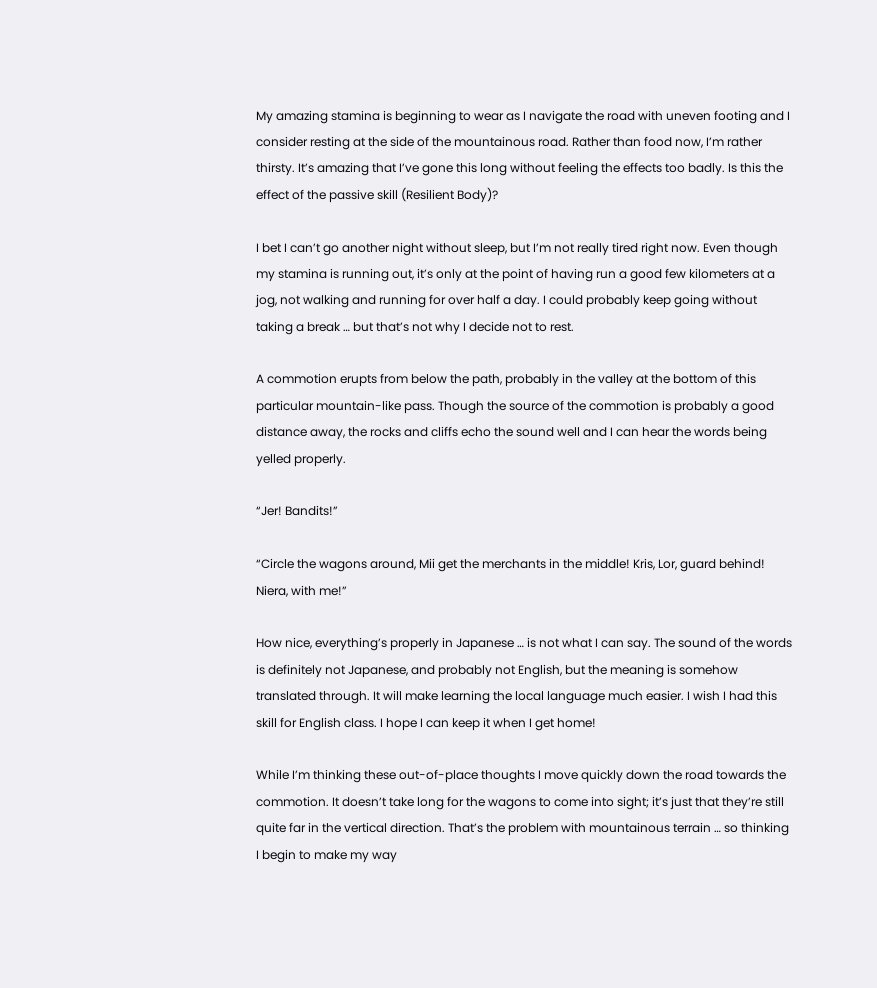My amazing stamina is beginning to wear as I navigate the road with uneven footing and I consider resting at the side of the mountainous road. Rather than food now, I’m rather thirsty. It’s amazing that I’ve gone this long without feeling the effects too badly. Is this the effect of the passive skill (Resilient Body)?

I bet I can’t go another night without sleep, but I’m not really tired right now. Even though my stamina is running out, it’s only at the point of having run a good few kilometers at a jog, not walking and running for over half a day. I could probably keep going without taking a break … but that’s not why I decide not to rest.

A commotion erupts from below the path, probably in the valley at the bottom of this particular mountain-like pass. Though the source of the commotion is probably a good distance away, the rocks and cliffs echo the sound well and I can hear the words being yelled properly.

“Jer! Bandits!”

“Circle the wagons around, Mii get the merchants in the middle! Kris, Lor, guard behind! Niera, with me!”

How nice, everything’s properly in Japanese … is not what I can say. The sound of the words is definitely not Japanese, and probably not English, but the meaning is somehow translated through. It will make learning the local language much easier. I wish I had this skill for English class. I hope I can keep it when I get home!

While I’m thinking these out-of-place thoughts I move quickly down the road towards the commotion. It doesn’t take long for the wagons to come into sight; it’s just that they’re still quite far in the vertical direction. That’s the problem with mountainous terrain … so thinking I begin to make my way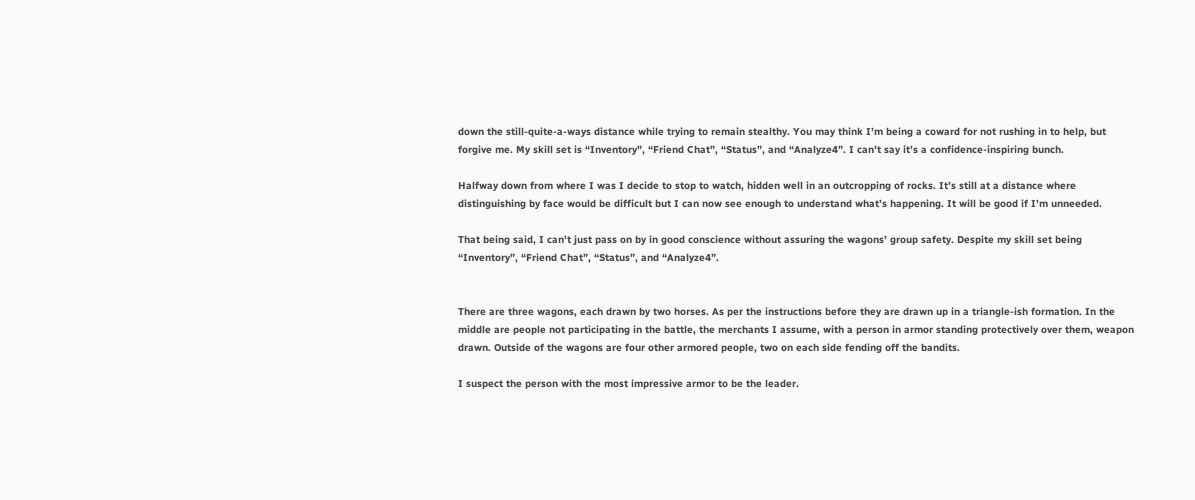down the still-quite-a-ways distance while trying to remain stealthy. You may think I’m being a coward for not rushing in to help, but forgive me. My skill set is “Inventory”, “Friend Chat”, “Status”, and “Analyze4”. I can’t say it’s a confidence-inspiring bunch.

Halfway down from where I was I decide to stop to watch, hidden well in an outcropping of rocks. It’s still at a distance where distinguishing by face would be difficult but I can now see enough to understand what’s happening. It will be good if I’m unneeded.

That being said, I can’t just pass on by in good conscience without assuring the wagons’ group safety. Despite my skill set being “Inventory”, “Friend Chat”, “Status”, and “Analyze4”.


There are three wagons, each drawn by two horses. As per the instructions before they are drawn up in a triangle-ish formation. In the middle are people not participating in the battle, the merchants I assume, with a person in armor standing protectively over them, weapon drawn. Outside of the wagons are four other armored people, two on each side fending off the bandits.

I suspect the person with the most impressive armor to be the leader.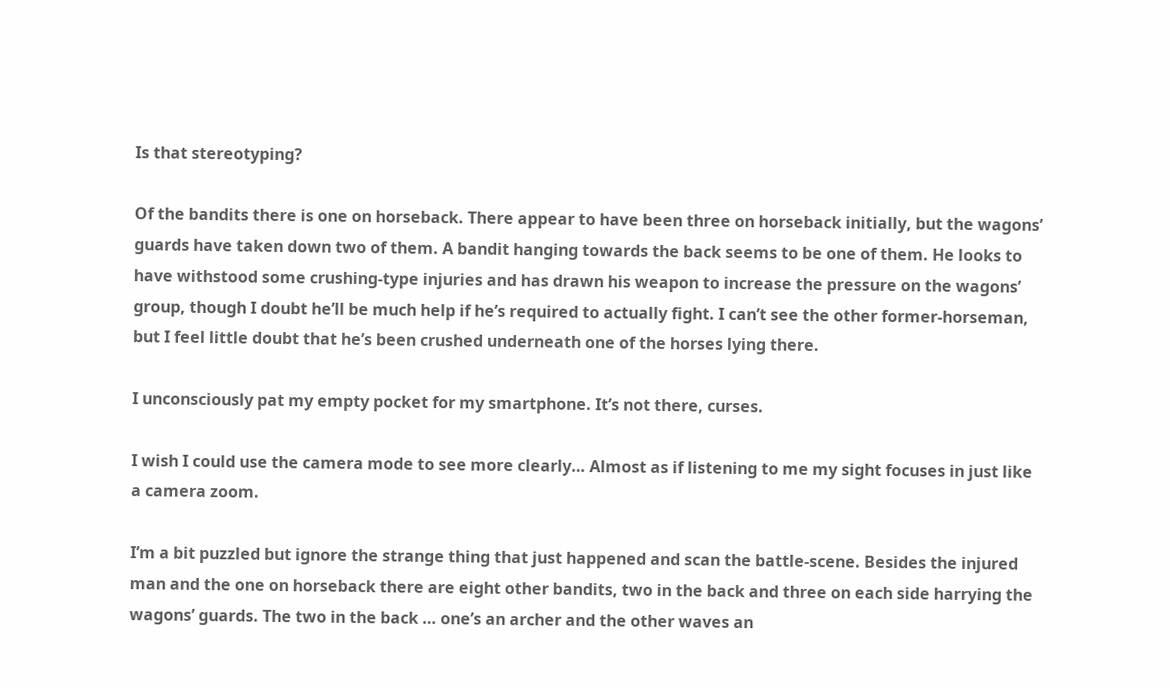Is that stereotyping?

Of the bandits there is one on horseback. There appear to have been three on horseback initially, but the wagons’ guards have taken down two of them. A bandit hanging towards the back seems to be one of them. He looks to have withstood some crushing-type injuries and has drawn his weapon to increase the pressure on the wagons’ group, though I doubt he’ll be much help if he’s required to actually fight. I can’t see the other former-horseman, but I feel little doubt that he’s been crushed underneath one of the horses lying there.

I unconsciously pat my empty pocket for my smartphone. It’s not there, curses.

I wish I could use the camera mode to see more clearly… Almost as if listening to me my sight focuses in just like a camera zoom.

I’m a bit puzzled but ignore the strange thing that just happened and scan the battle-scene. Besides the injured man and the one on horseback there are eight other bandits, two in the back and three on each side harrying the wagons’ guards. The two in the back … one’s an archer and the other waves an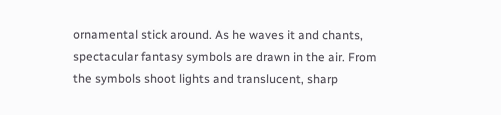ornamental stick around. As he waves it and chants, spectacular fantasy symbols are drawn in the air. From the symbols shoot lights and translucent, sharp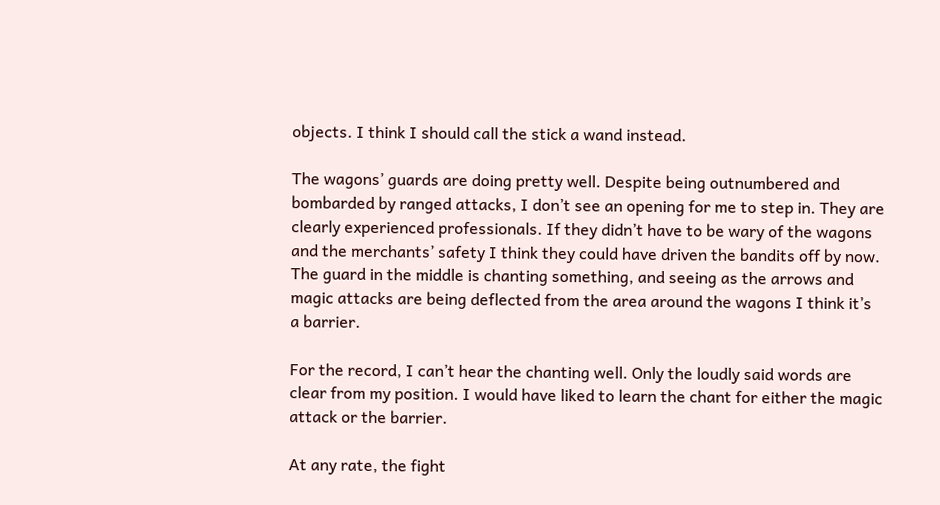objects. I think I should call the stick a wand instead.

The wagons’ guards are doing pretty well. Despite being outnumbered and bombarded by ranged attacks, I don’t see an opening for me to step in. They are clearly experienced professionals. If they didn’t have to be wary of the wagons and the merchants’ safety I think they could have driven the bandits off by now. The guard in the middle is chanting something, and seeing as the arrows and magic attacks are being deflected from the area around the wagons I think it’s a barrier.

For the record, I can’t hear the chanting well. Only the loudly said words are clear from my position. I would have liked to learn the chant for either the magic attack or the barrier.

At any rate, the fight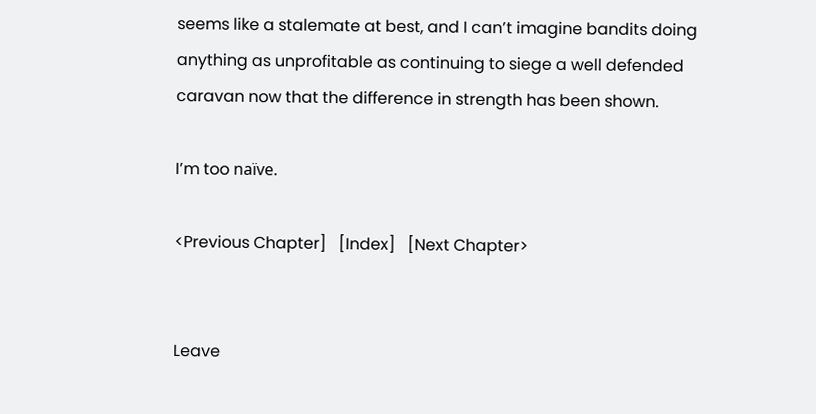seems like a stalemate at best, and I can’t imagine bandits doing anything as unprofitable as continuing to siege a well defended caravan now that the difference in strength has been shown.

I’m too naïve.

<Previous Chapter]   [Index]   [Next Chapter>


Leave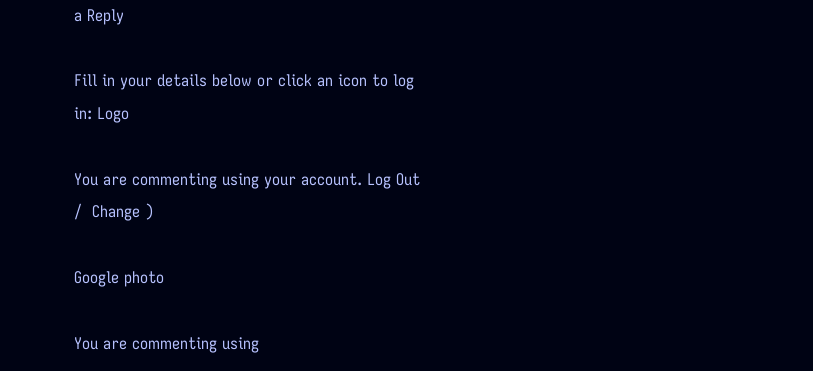a Reply

Fill in your details below or click an icon to log in: Logo

You are commenting using your account. Log Out /  Change )

Google photo

You are commenting using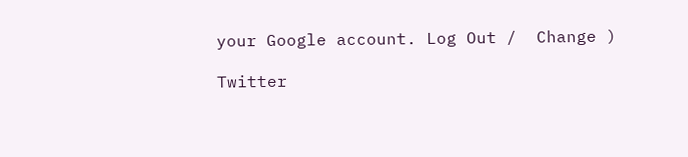your Google account. Log Out /  Change )

Twitter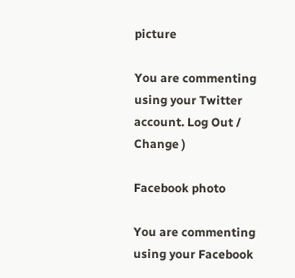picture

You are commenting using your Twitter account. Log Out /  Change )

Facebook photo

You are commenting using your Facebook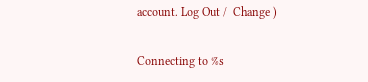account. Log Out /  Change )

Connecting to %s